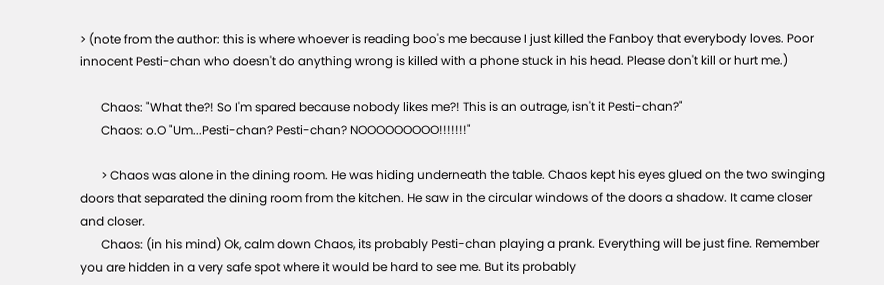> (note from the author: this is where whoever is reading boo's me because I just killed the Fanboy that everybody loves. Poor innocent Pesti-chan who doesn't do anything wrong is killed with a phone stuck in his head. Please don't kill or hurt me.)

       Chaos: "What the?! So I'm spared because nobody likes me?! This is an outrage, isn't it Pesti-chan?"
       Chaos: o.O "Um...Pesti-chan? Pesti-chan? NOOOOOOOOO!!!!!!!"

       > Chaos was alone in the dining room. He was hiding underneath the table. Chaos kept his eyes glued on the two swinging doors that separated the dining room from the kitchen. He saw in the circular windows of the doors a shadow. It came closer and closer.
       Chaos: (in his mind) Ok, calm down Chaos, its probably Pesti-chan playing a prank. Everything will be just fine. Remember you are hidden in a very safe spot where it would be hard to see me. But its probably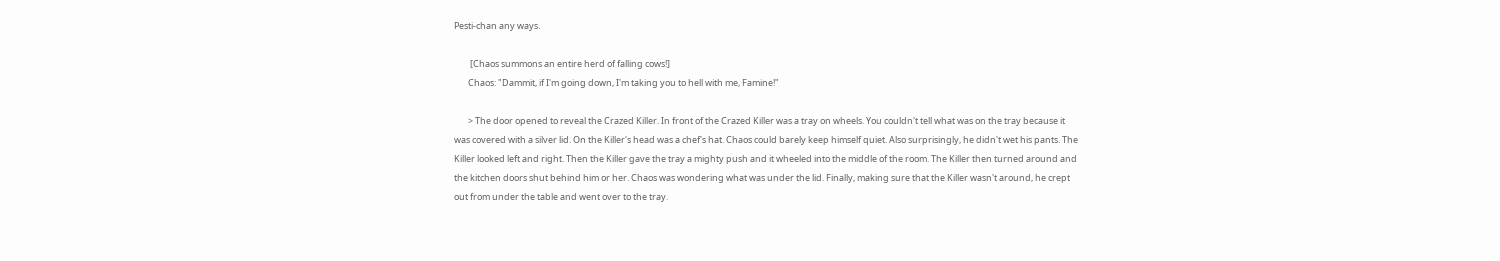Pesti-chan any ways.

        [Chaos summons an entire herd of falling cows!]
       Chaos: "Dammit, if I'm going down, I'm taking you to hell with me, Famine!"

       > The door opened to reveal the Crazed Killer. In front of the Crazed Killer was a tray on wheels. You couldn't tell what was on the tray because it was covered with a silver lid. On the Killer's head was a chef's hat. Chaos could barely keep himself quiet. Also surprisingly, he didn't wet his pants. The Killer looked left and right. Then the Killer gave the tray a mighty push and it wheeled into the middle of the room. The Killer then turned around and the kitchen doors shut behind him or her. Chaos was wondering what was under the lid. Finally, making sure that the Killer wasn't around, he crept out from under the table and went over to the tray.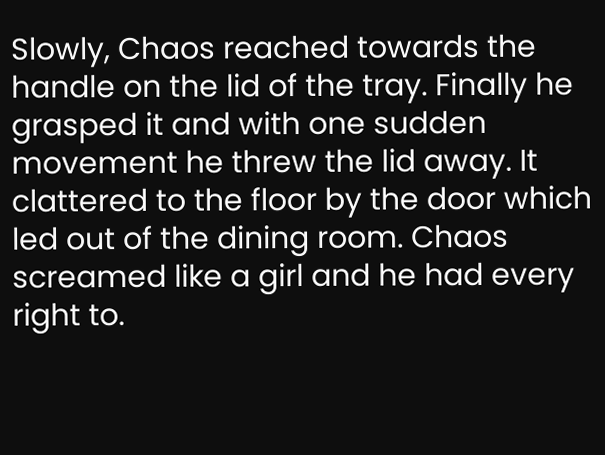Slowly, Chaos reached towards the handle on the lid of the tray. Finally he grasped it and with one sudden movement he threw the lid away. It clattered to the floor by the door which led out of the dining room. Chaos screamed like a girl and he had every right to.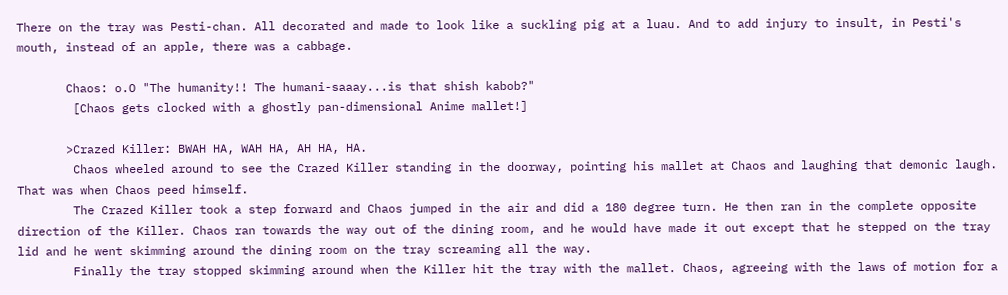There on the tray was Pesti-chan. All decorated and made to look like a suckling pig at a luau. And to add injury to insult, in Pesti's mouth, instead of an apple, there was a cabbage.

       Chaos: o.O "The humanity!! The humani-saaay...is that shish kabob?"
        [Chaos gets clocked with a ghostly pan-dimensional Anime mallet!]

       >Crazed Killer: BWAH HA, WAH HA, AH HA, HA.
        Chaos wheeled around to see the Crazed Killer standing in the doorway, pointing his mallet at Chaos and laughing that demonic laugh. That was when Chaos peed himself.
        The Crazed Killer took a step forward and Chaos jumped in the air and did a 180 degree turn. He then ran in the complete opposite direction of the Killer. Chaos ran towards the way out of the dining room, and he would have made it out except that he stepped on the tray lid and he went skimming around the dining room on the tray screaming all the way.
        Finally the tray stopped skimming around when the Killer hit the tray with the mallet. Chaos, agreeing with the laws of motion for a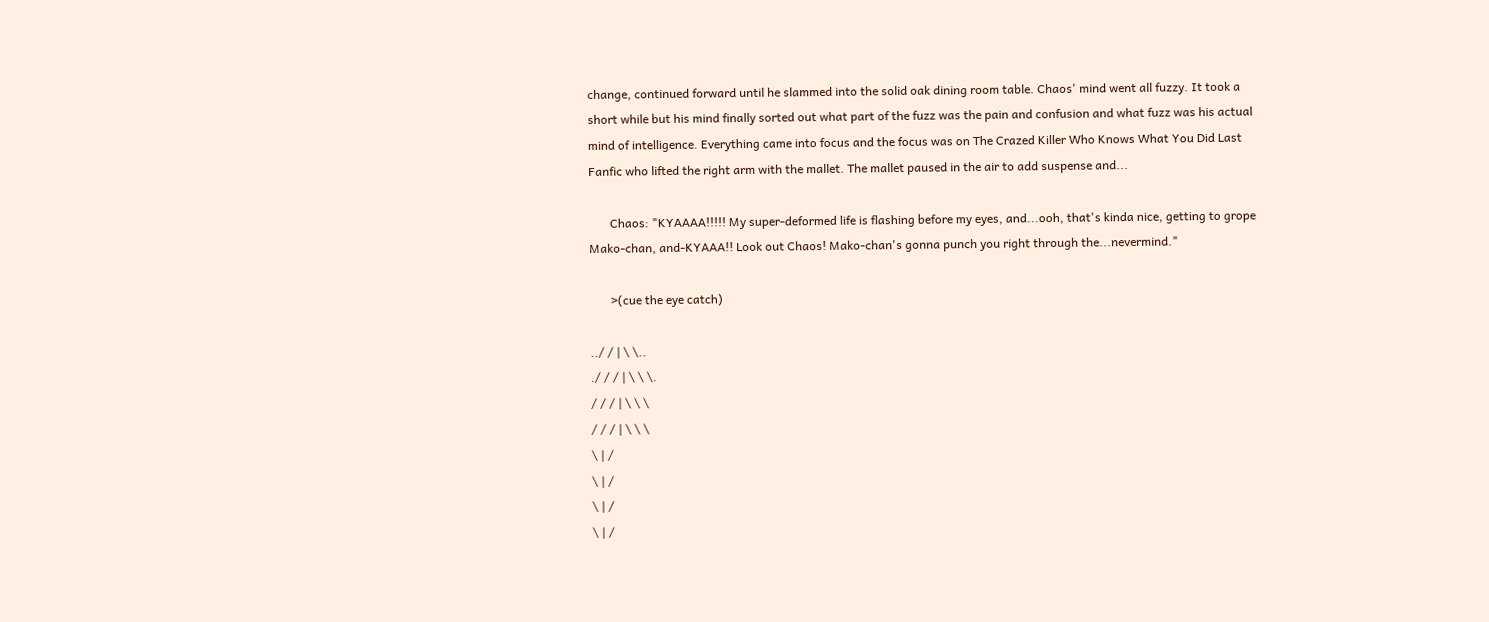change, continued forward until he slammed into the solid oak dining room table. Chaos' mind went all fuzzy. It took a short while but his mind finally sorted out what part of the fuzz was the pain and confusion and what fuzz was his actual mind of intelligence. Everything came into focus and the focus was on The Crazed Killer Who Knows What You Did Last Fanfic who lifted the right arm with the mallet. The mallet paused in the air to add suspense and...

       Chaos: "KYAAAA!!!!! My super-deformed life is flashing before my eyes, and...ooh, that's kinda nice, getting to grope Mako-chan, and-KYAAA!! Look out Chaos! Mako-chan's gonna punch you right through the...nevermind."

       >(cue the eye catch)

../ / | \ \..
./ / / | \ \ \.
/ / / | \ \ \
/ / / | \ \ \
\ | /
\ | /
\ | /
\ | /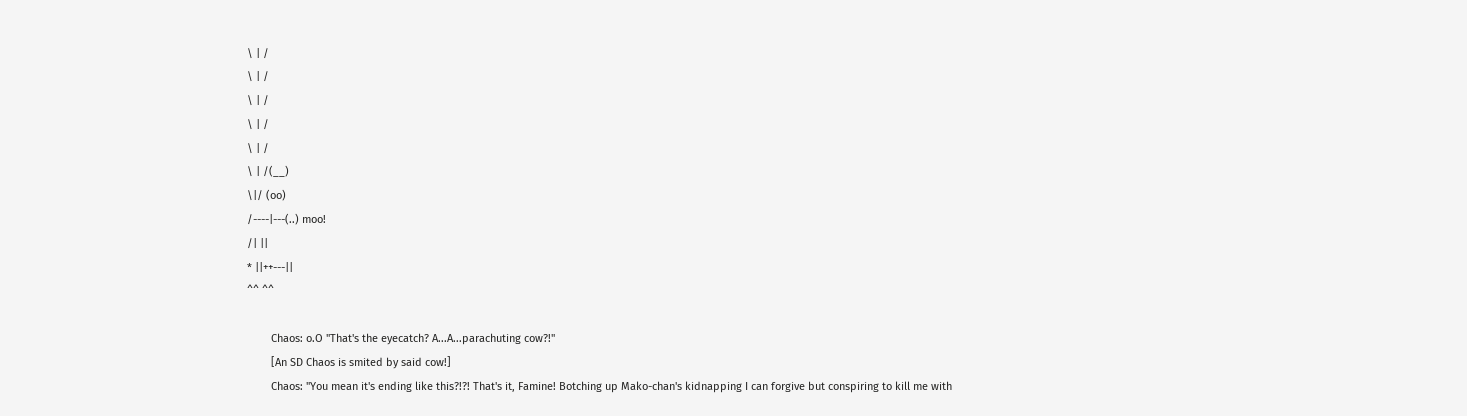\ | /
\ | /
\ | /
\ | /
\ | /
\ | /(__)
\|/ (oo)
/----|---(..) moo!
/| ||
* ||++---||
^^ ^^

        Chaos: o.O "That's the eyecatch? A...A...parachuting cow?!"
        [An SD Chaos is smited by said cow!]
        Chaos: "You mean it's ending like this?!?! That's it, Famine! Botching up Mako-chan's kidnapping I can forgive but conspiring to kill me with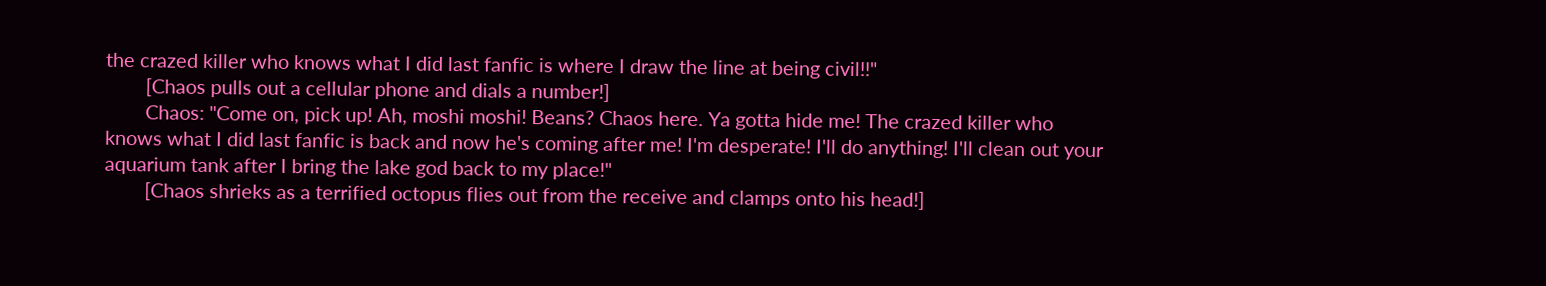the crazed killer who knows what I did last fanfic is where I draw the line at being civil!!"
        [Chaos pulls out a cellular phone and dials a number!]
        Chaos: "Come on, pick up! Ah, moshi moshi! Beans? Chaos here. Ya gotta hide me! The crazed killer who knows what I did last fanfic is back and now he's coming after me! I'm desperate! I'll do anything! I'll clean out your aquarium tank after I bring the lake god back to my place!"
        [Chaos shrieks as a terrified octopus flies out from the receive and clamps onto his head!]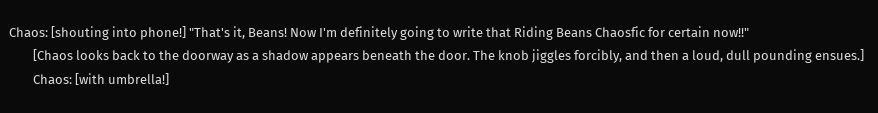Chaos: [shouting into phone!] "That's it, Beans! Now I'm definitely going to write that Riding Beans Chaosfic for certain now!!"
        [Chaos looks back to the doorway as a shadow appears beneath the door. The knob jiggles forcibly, and then a loud, dull pounding ensues.]
        Chaos: [with umbrella!]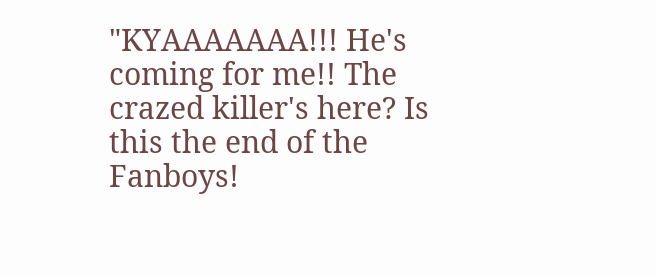"KYAAAAAAA!!! He's coming for me!! The crazed killer's here? Is this the end of the Fanboys!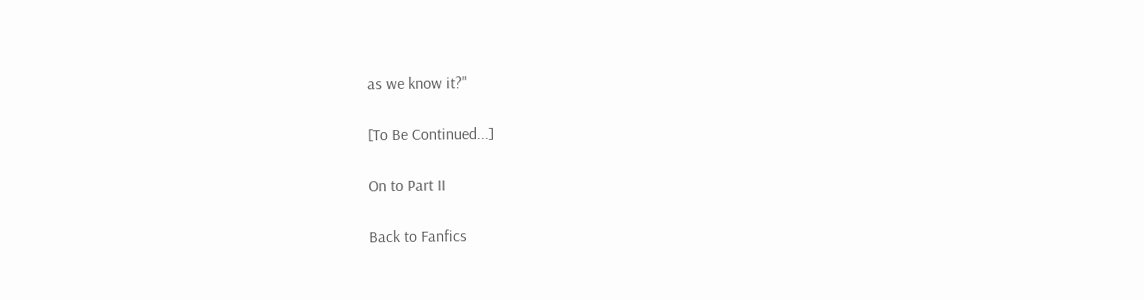as we know it?"

[To Be Continued...]

On to Part II

Back to Fanfics